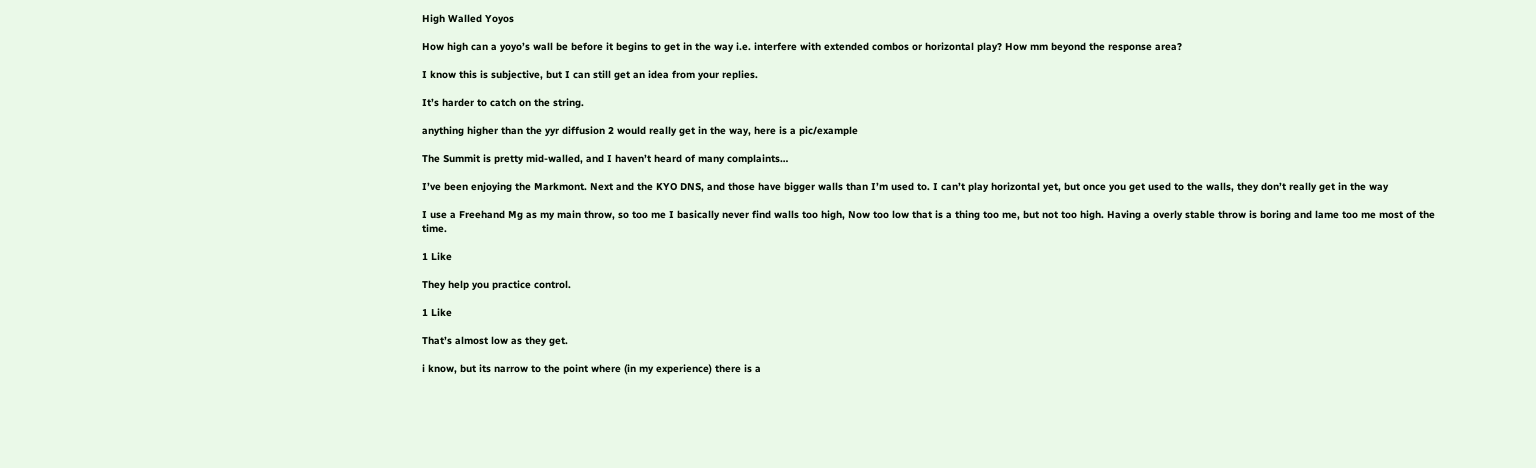High Walled Yoyos

How high can a yoyo’s wall be before it begins to get in the way i.e. interfere with extended combos or horizontal play? How mm beyond the response area?

I know this is subjective, but I can still get an idea from your replies.

It’s harder to catch on the string.

anything higher than the yyr diffusion 2 would really get in the way, here is a pic/example

The Summit is pretty mid-walled, and I haven’t heard of many complaints…

I’ve been enjoying the Markmont. Next and the KYO DNS, and those have bigger walls than I’m used to. I can’t play horizontal yet, but once you get used to the walls, they don’t really get in the way

I use a Freehand Mg as my main throw, so too me I basically never find walls too high, Now too low that is a thing too me, but not too high. Having a overly stable throw is boring and lame too me most of the time.

1 Like

They help you practice control.

1 Like

That’s almost low as they get.

i know, but its narrow to the point where (in my experience) there is a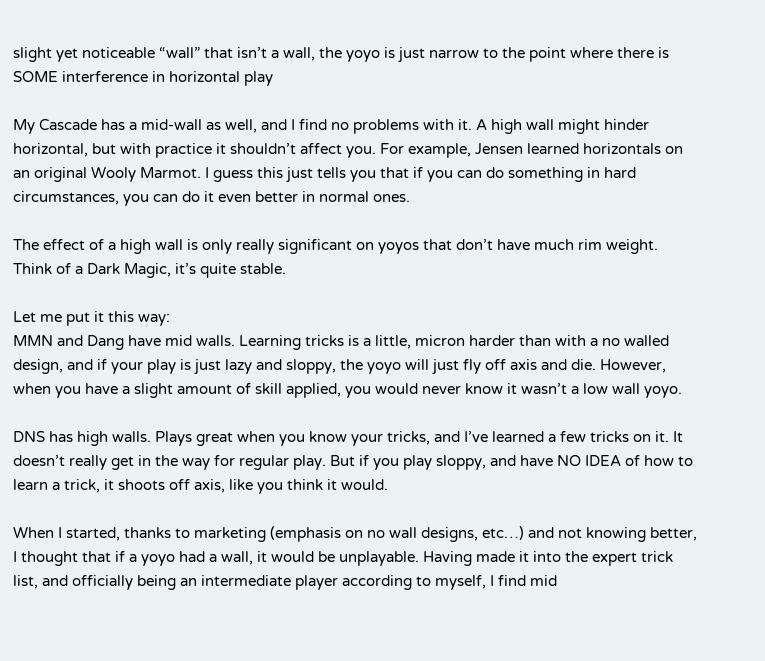slight yet noticeable “wall” that isn’t a wall, the yoyo is just narrow to the point where there is SOME interference in horizontal play

My Cascade has a mid-wall as well, and I find no problems with it. A high wall might hinder horizontal, but with practice it shouldn’t affect you. For example, Jensen learned horizontals on an original Wooly Marmot. I guess this just tells you that if you can do something in hard circumstances, you can do it even better in normal ones.

The effect of a high wall is only really significant on yoyos that don’t have much rim weight. Think of a Dark Magic, it’s quite stable.

Let me put it this way:
MMN and Dang have mid walls. Learning tricks is a little, micron harder than with a no walled design, and if your play is just lazy and sloppy, the yoyo will just fly off axis and die. However, when you have a slight amount of skill applied, you would never know it wasn’t a low wall yoyo.

DNS has high walls. Plays great when you know your tricks, and I’ve learned a few tricks on it. It doesn’t really get in the way for regular play. But if you play sloppy, and have NO IDEA of how to learn a trick, it shoots off axis, like you think it would.

When I started, thanks to marketing (emphasis on no wall designs, etc…) and not knowing better, I thought that if a yoyo had a wall, it would be unplayable. Having made it into the expert trick list, and officially being an intermediate player according to myself, I find mid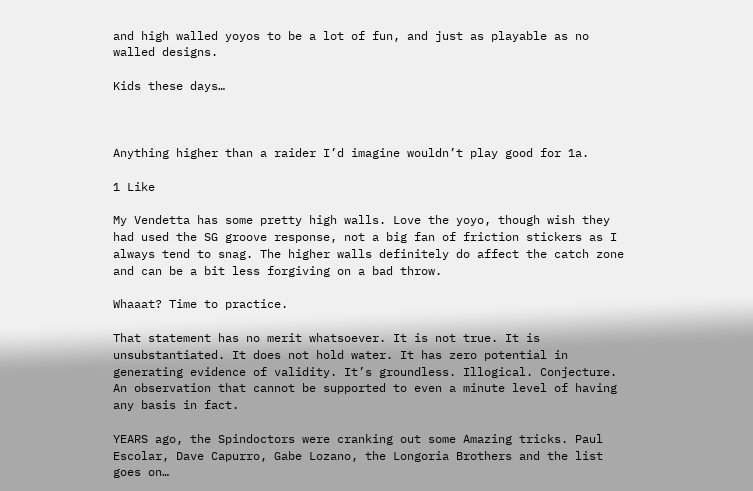and high walled yoyos to be a lot of fun, and just as playable as no walled designs.

Kids these days…



Anything higher than a raider I’d imagine wouldn’t play good for 1a.

1 Like

My Vendetta has some pretty high walls. Love the yoyo, though wish they had used the SG groove response, not a big fan of friction stickers as I always tend to snag. The higher walls definitely do affect the catch zone and can be a bit less forgiving on a bad throw.

Whaaat? Time to practice.

That statement has no merit whatsoever. It is not true. It is unsubstantiated. It does not hold water. It has zero potential in generating evidence of validity. It’s groundless. Illogical. Conjecture. An observation that cannot be supported to even a minute level of having any basis in fact.

YEARS ago, the Spindoctors were cranking out some Amazing tricks. Paul Escolar, Dave Capurro, Gabe Lozano, the Longoria Brothers and the list goes on…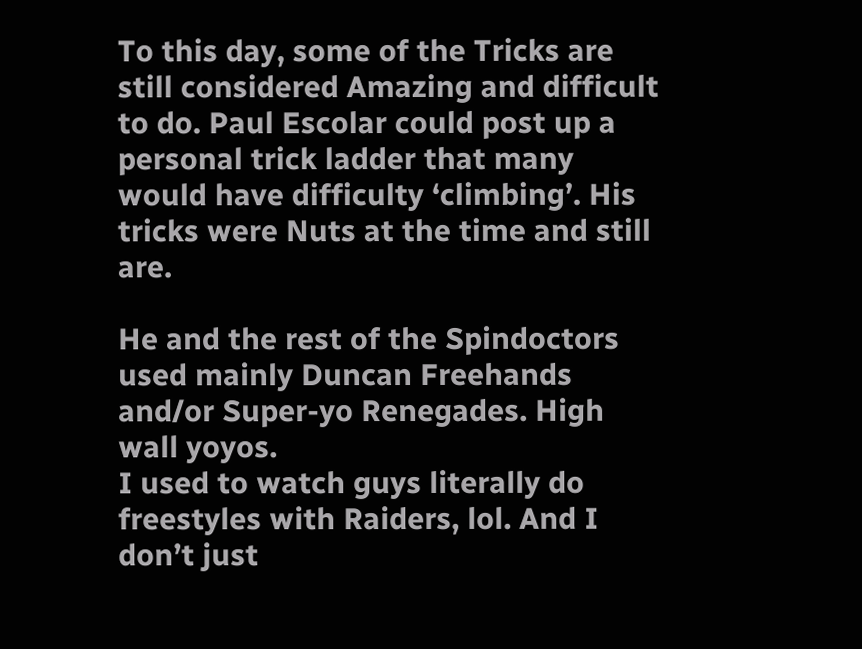To this day, some of the Tricks are still considered Amazing and difficult to do. Paul Escolar could post up a personal trick ladder that many would have difficulty ‘climbing’. His tricks were Nuts at the time and still are.

He and the rest of the Spindoctors used mainly Duncan Freehands and/or Super-yo Renegades. High wall yoyos.
I used to watch guys literally do freestyles with Raiders, lol. And I don’t just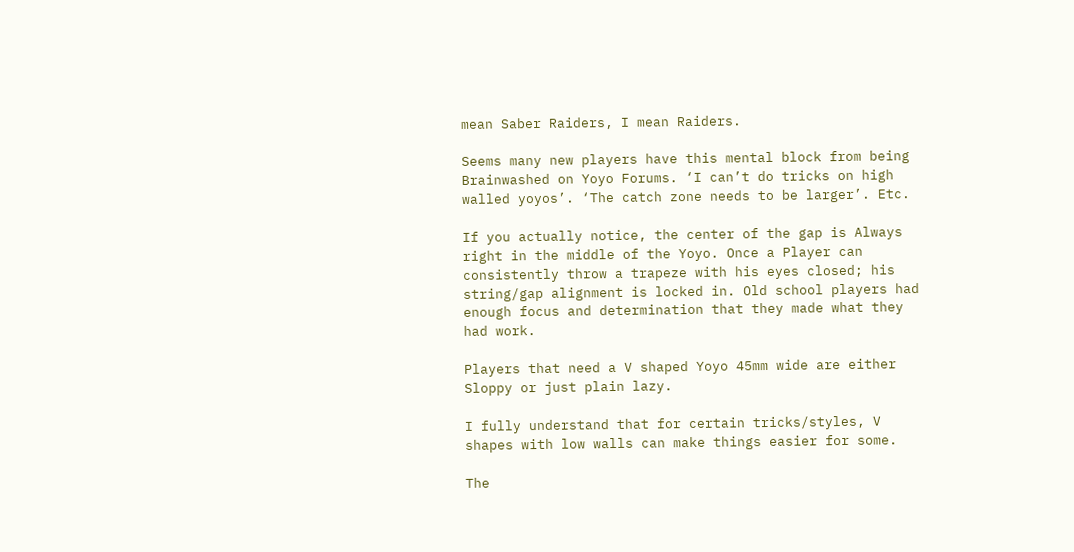mean Saber Raiders, I mean Raiders.

Seems many new players have this mental block from being Brainwashed on Yoyo Forums. ‘I can’t do tricks on high walled yoyos’. ‘The catch zone needs to be larger’. Etc.

If you actually notice, the center of the gap is Always right in the middle of the Yoyo. Once a Player can consistently throw a trapeze with his eyes closed; his string/gap alignment is locked in. Old school players had enough focus and determination that they made what they had work.

Players that need a V shaped Yoyo 45mm wide are either Sloppy or just plain lazy.

I fully understand that for certain tricks/styles, V shapes with low walls can make things easier for some.

The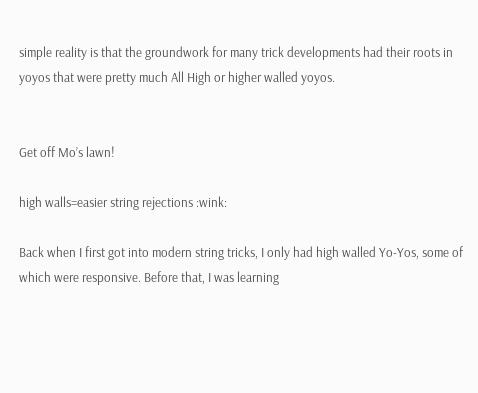simple reality is that the groundwork for many trick developments had their roots in yoyos that were pretty much All High or higher walled yoyos.


Get off Mo’s lawn!

high walls=easier string rejections :wink:

Back when I first got into modern string tricks, I only had high walled Yo-Yos, some of which were responsive. Before that, I was learning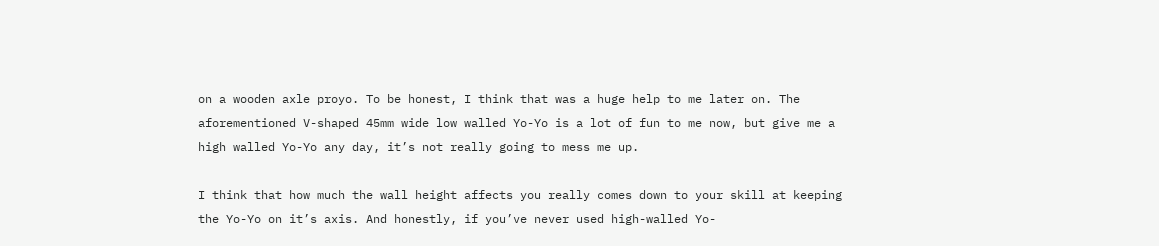on a wooden axle proyo. To be honest, I think that was a huge help to me later on. The aforementioned V-shaped 45mm wide low walled Yo-Yo is a lot of fun to me now, but give me a high walled Yo-Yo any day, it’s not really going to mess me up.

I think that how much the wall height affects you really comes down to your skill at keeping the Yo-Yo on it’s axis. And honestly, if you’ve never used high-walled Yo-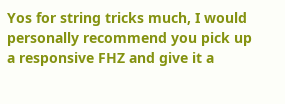Yos for string tricks much, I would personally recommend you pick up a responsive FHZ and give it a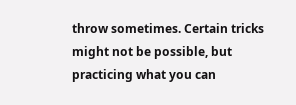throw sometimes. Certain tricks might not be possible, but practicing what you can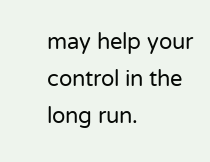may help your control in the long run.